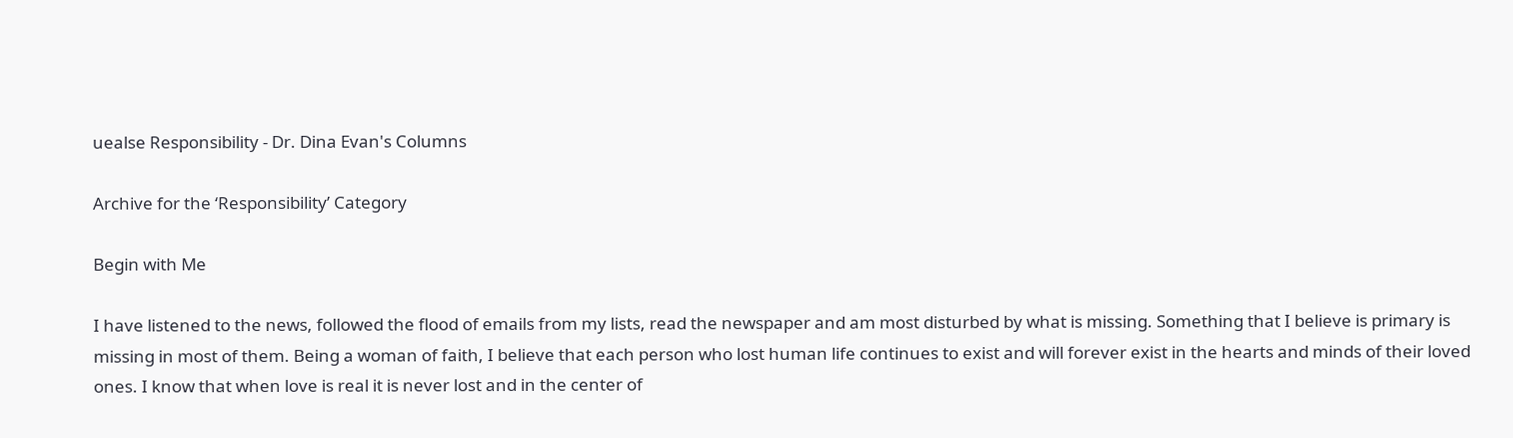uealse Responsibility - Dr. Dina Evan's Columns

Archive for the ‘Responsibility’ Category

Begin with Me

I have listened to the news, followed the flood of emails from my lists, read the newspaper and am most disturbed by what is missing. Something that I believe is primary is missing in most of them. Being a woman of faith, I believe that each person who lost human life continues to exist and will forever exist in the hearts and minds of their loved ones. I know that when love is real it is never lost and in the center of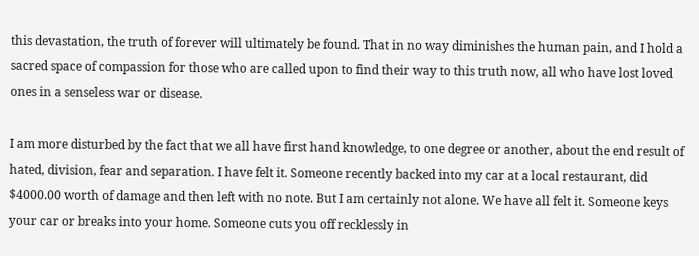this devastation, the truth of forever will ultimately be found. That in no way diminishes the human pain, and I hold a sacred space of compassion for those who are called upon to find their way to this truth now, all who have lost loved ones in a senseless war or disease.

I am more disturbed by the fact that we all have first hand knowledge, to one degree or another, about the end result of hated, division, fear and separation. I have felt it. Someone recently backed into my car at a local restaurant, did $4000.00 worth of damage and then left with no note. But I am certainly not alone. We have all felt it. Someone keys your car or breaks into your home. Someone cuts you off recklessly in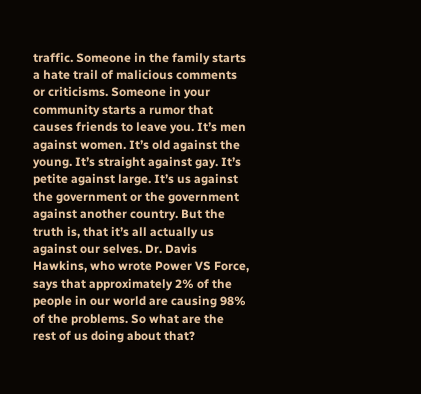traffic. Someone in the family starts a hate trail of malicious comments or criticisms. Someone in your community starts a rumor that causes friends to leave you. It’s men against women. It’s old against the young. It’s straight against gay. It’s petite against large. It’s us against the government or the government against another country. But the truth is, that it’s all actually us against our selves. Dr. Davis Hawkins, who wrote Power VS Force, says that approximately 2% of the people in our world are causing 98% of the problems. So what are the rest of us doing about that?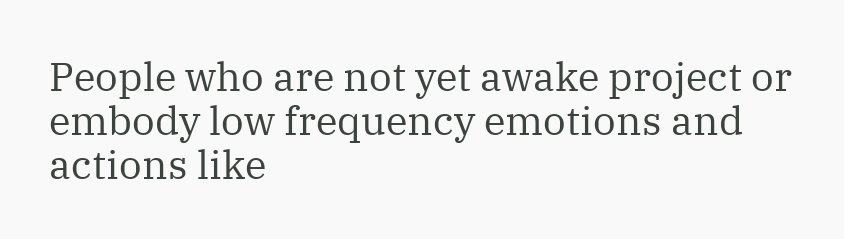People who are not yet awake project or embody low frequency emotions and actions like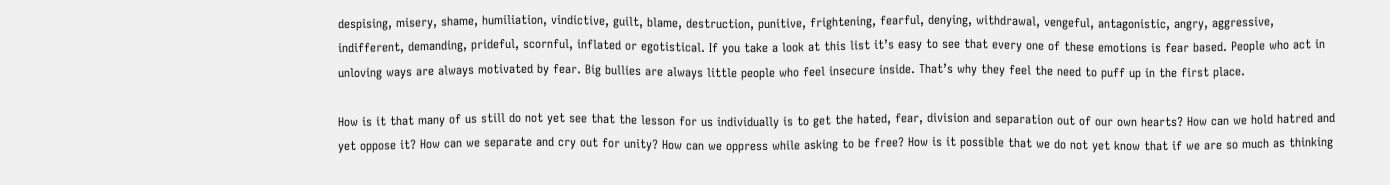despising, misery, shame, humiliation, vindictive, guilt, blame, destruction, punitive, frightening, fearful, denying, withdrawal, vengeful, antagonistic, angry, aggressive, indifferent, demanding, prideful, scornful, inflated or egotistical. If you take a look at this list it’s easy to see that every one of these emotions is fear based. People who act in unloving ways are always motivated by fear. Big bullies are always little people who feel insecure inside. That’s why they feel the need to puff up in the first place.

How is it that many of us still do not yet see that the lesson for us individually is to get the hated, fear, division and separation out of our own hearts? How can we hold hatred and yet oppose it? How can we separate and cry out for unity? How can we oppress while asking to be free? How is it possible that we do not yet know that if we are so much as thinking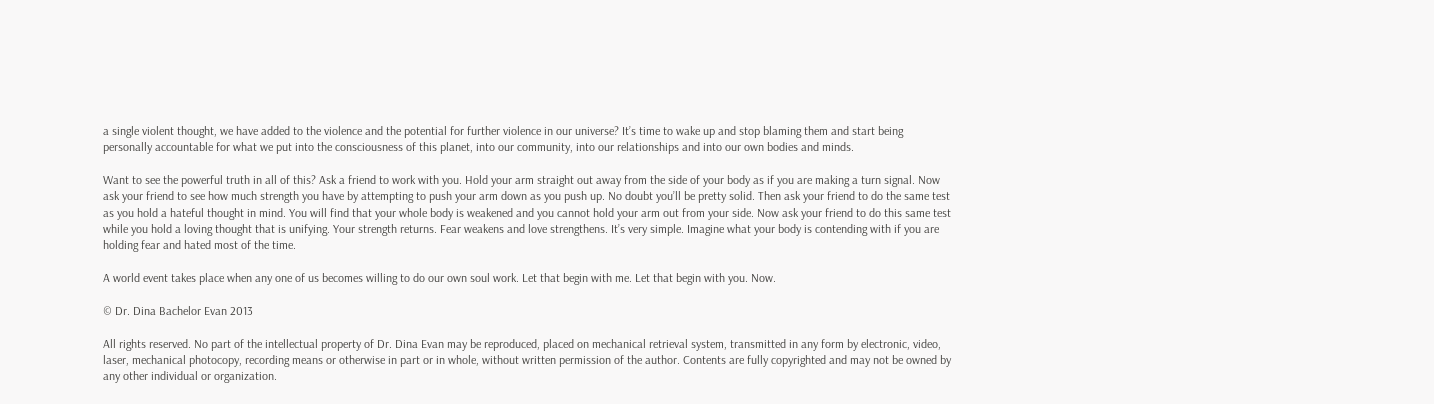a single violent thought, we have added to the violence and the potential for further violence in our universe? It’s time to wake up and stop blaming them and start being personally accountable for what we put into the consciousness of this planet, into our community, into our relationships and into our own bodies and minds.

Want to see the powerful truth in all of this? Ask a friend to work with you. Hold your arm straight out away from the side of your body as if you are making a turn signal. Now ask your friend to see how much strength you have by attempting to push your arm down as you push up. No doubt you’ll be pretty solid. Then ask your friend to do the same test as you hold a hateful thought in mind. You will find that your whole body is weakened and you cannot hold your arm out from your side. Now ask your friend to do this same test while you hold a loving thought that is unifying. Your strength returns. Fear weakens and love strengthens. It’s very simple. Imagine what your body is contending with if you are holding fear and hated most of the time.

A world event takes place when any one of us becomes willing to do our own soul work. Let that begin with me. Let that begin with you. Now.

© Dr. Dina Bachelor Evan 2013

All rights reserved. No part of the intellectual property of Dr. Dina Evan may be reproduced, placed on mechanical retrieval system, transmitted in any form by electronic, video, laser, mechanical photocopy, recording means or otherwise in part or in whole, without written permission of the author. Contents are fully copyrighted and may not be owned by any other individual or organization.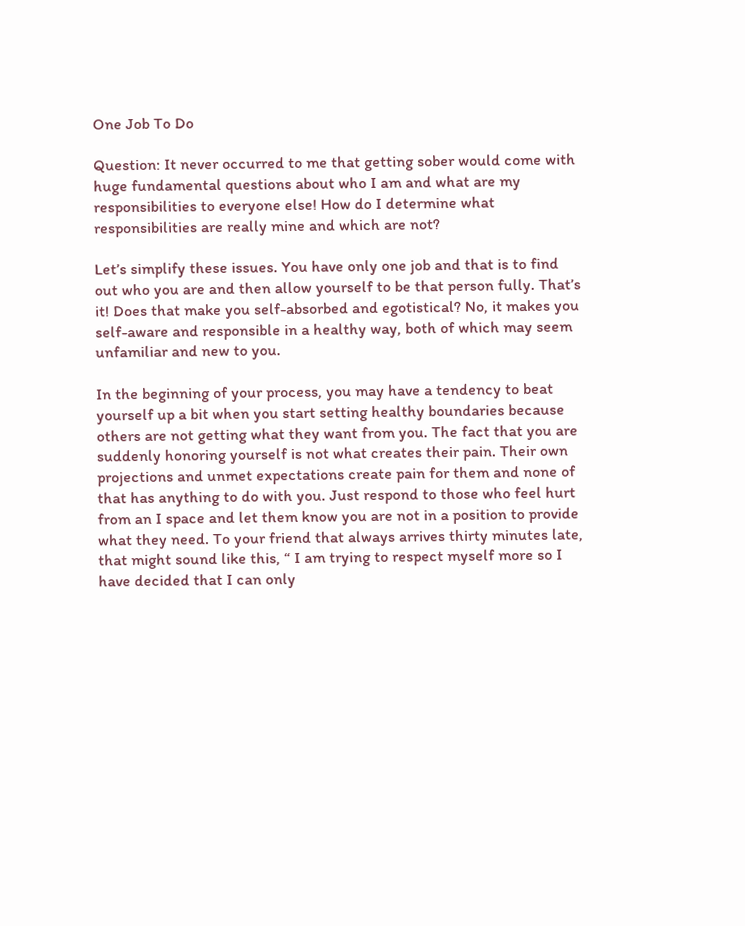One Job To Do

Question: It never occurred to me that getting sober would come with huge fundamental questions about who I am and what are my responsibilities to everyone else! How do I determine what responsibilities are really mine and which are not?

Let’s simplify these issues. You have only one job and that is to find out who you are and then allow yourself to be that person fully. That’s it! Does that make you self-absorbed and egotistical? No, it makes you self-aware and responsible in a healthy way, both of which may seem unfamiliar and new to you.

In the beginning of your process, you may have a tendency to beat yourself up a bit when you start setting healthy boundaries because others are not getting what they want from you. The fact that you are suddenly honoring yourself is not what creates their pain. Their own projections and unmet expectations create pain for them and none of that has anything to do with you. Just respond to those who feel hurt from an I space and let them know you are not in a position to provide what they need. To your friend that always arrives thirty minutes late, that might sound like this, “ I am trying to respect myself more so I have decided that I can only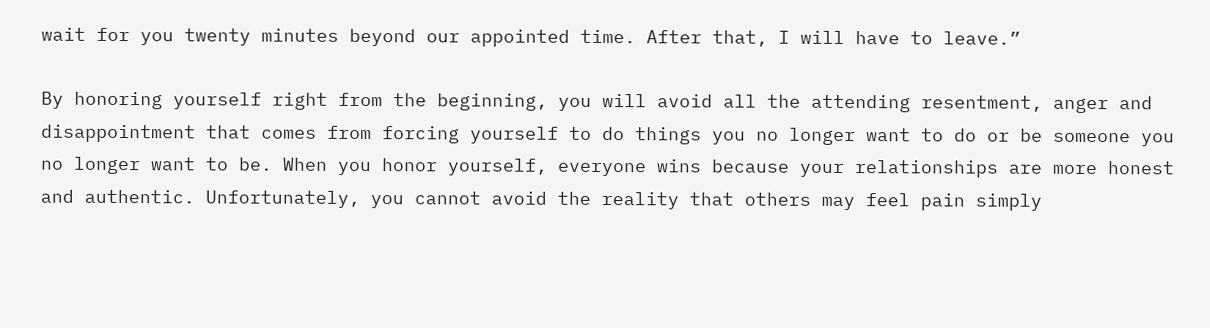wait for you twenty minutes beyond our appointed time. After that, I will have to leave.”

By honoring yourself right from the beginning, you will avoid all the attending resentment, anger and disappointment that comes from forcing yourself to do things you no longer want to do or be someone you no longer want to be. When you honor yourself, everyone wins because your relationships are more honest and authentic. Unfortunately, you cannot avoid the reality that others may feel pain simply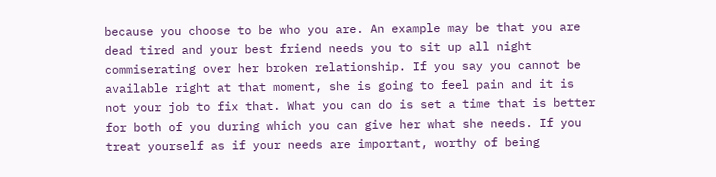because you choose to be who you are. An example may be that you are dead tired and your best friend needs you to sit up all night commiserating over her broken relationship. If you say you cannot be available right at that moment, she is going to feel pain and it is not your job to fix that. What you can do is set a time that is better for both of you during which you can give her what she needs. If you treat yourself as if your needs are important, worthy of being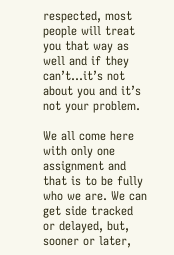respected, most people will treat you that way as well and if they can’t…it’s not about you and it’s not your problem.

We all come here with only one assignment and that is to be fully who we are. We can get side tracked or delayed, but, sooner or later,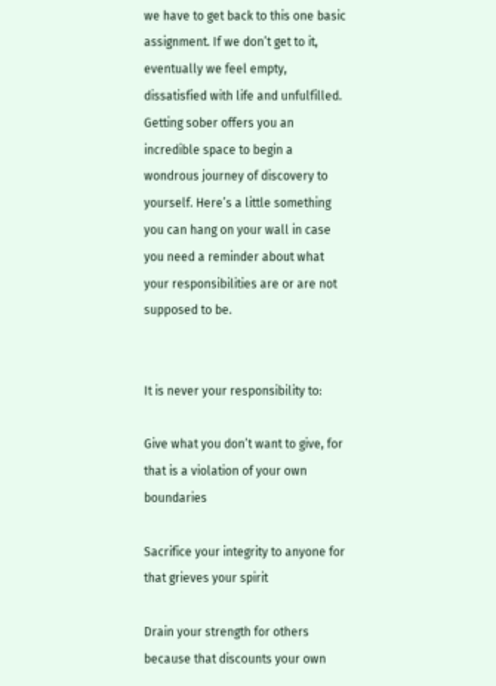we have to get back to this one basic assignment. If we don’t get to it, eventually we feel empty, dissatisfied with life and unfulfilled. Getting sober offers you an incredible space to begin a wondrous journey of discovery to yourself. Here’s a little something you can hang on your wall in case you need a reminder about what your responsibilities are or are not supposed to be.


It is never your responsibility to:

Give what you don’t want to give, for that is a violation of your own boundaries

Sacrifice your integrity to anyone for that grieves your spirit

Drain your strength for others because that discounts your own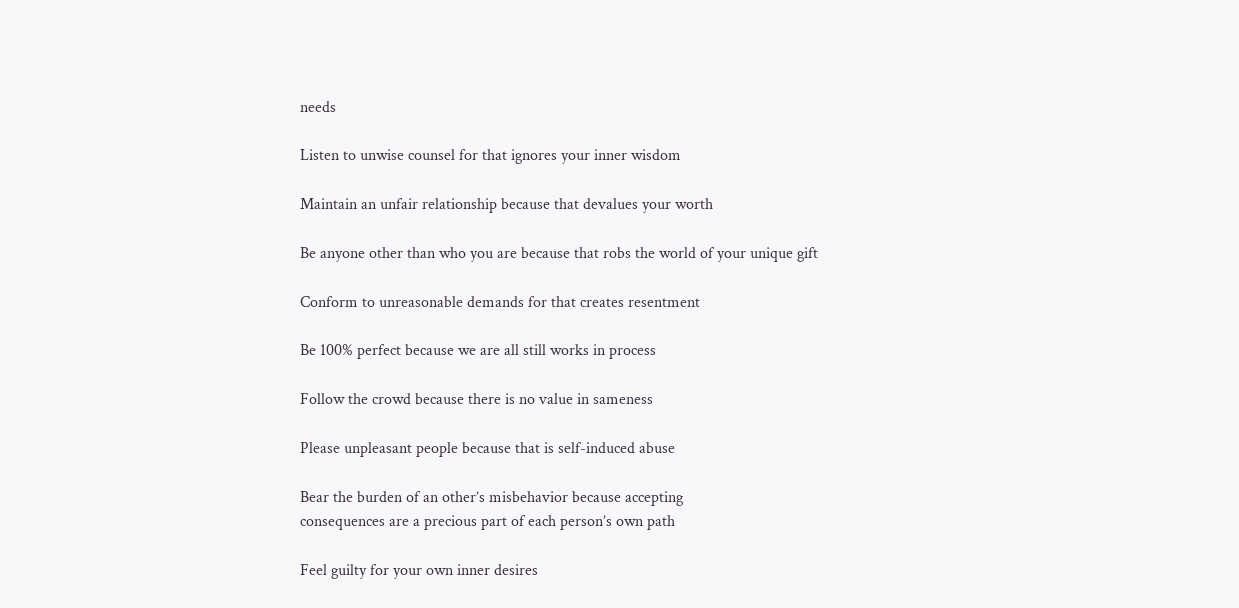needs

Listen to unwise counsel for that ignores your inner wisdom

Maintain an unfair relationship because that devalues your worth

Be anyone other than who you are because that robs the world of your unique gift

Conform to unreasonable demands for that creates resentment

Be 100% perfect because we are all still works in process

Follow the crowd because there is no value in sameness

Please unpleasant people because that is self-induced abuse

Bear the burden of an other’s misbehavior because accepting
consequences are a precious part of each person’s own path

Feel guilty for your own inner desires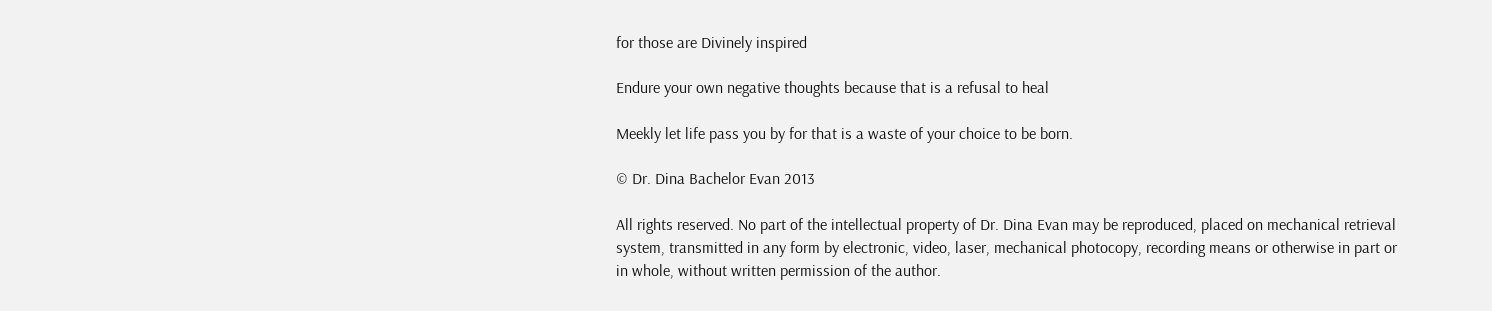for those are Divinely inspired

Endure your own negative thoughts because that is a refusal to heal

Meekly let life pass you by for that is a waste of your choice to be born.

© Dr. Dina Bachelor Evan 2013

All rights reserved. No part of the intellectual property of Dr. Dina Evan may be reproduced, placed on mechanical retrieval system, transmitted in any form by electronic, video, laser, mechanical photocopy, recording means or otherwise in part or in whole, without written permission of the author.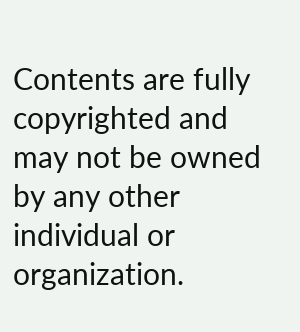Contents are fully copyrighted and may not be owned by any other individual or organization.